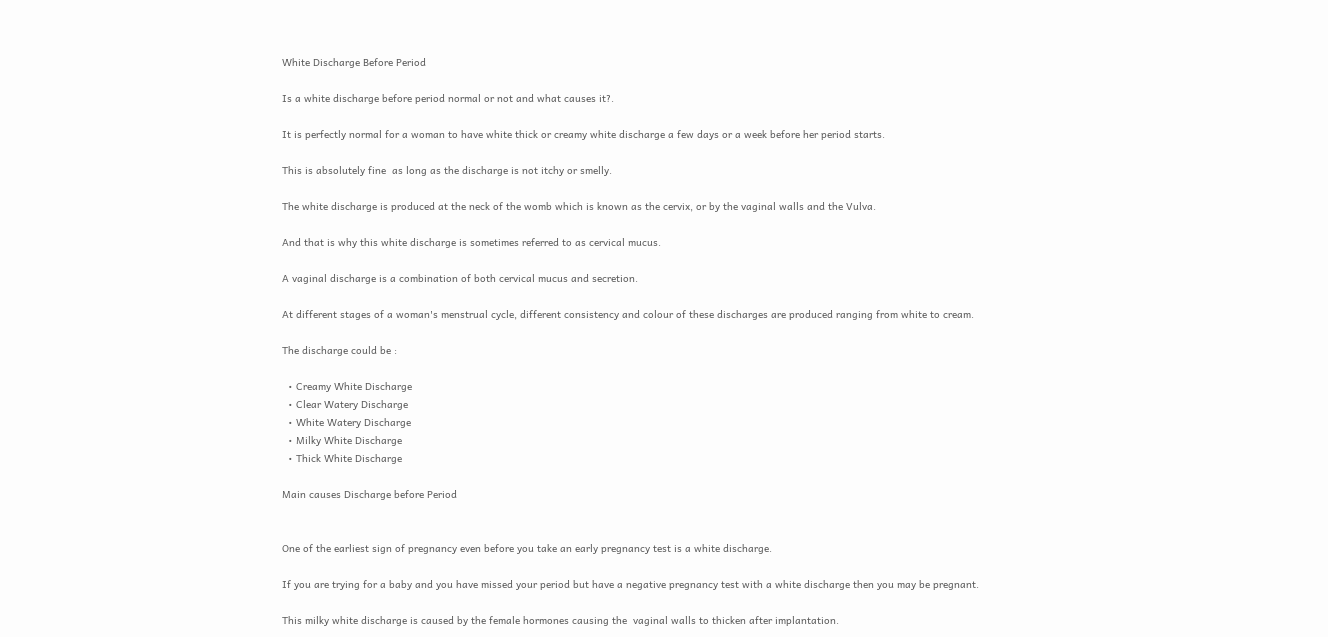White Discharge Before Period

Is a white discharge before period normal or not and what causes it?.

It is perfectly normal for a woman to have white thick or creamy white discharge a few days or a week before her period starts.

This is absolutely fine  as long as the discharge is not itchy or smelly.

The white discharge is produced at the neck of the womb which is known as the cervix, or by the vaginal walls and the Vulva.

And that is why this white discharge is sometimes referred to as cervical mucus.

A vaginal discharge is a combination of both cervical mucus and secretion.

At different stages of a woman's menstrual cycle, different consistency and colour of these discharges are produced ranging from white to cream.

The discharge could be :

  • Creamy White Discharge
  • Clear Watery Discharge
  • White Watery Discharge
  • Milky White Discharge
  • Thick White Discharge

Main causes Discharge before Period


One of the earliest sign of pregnancy even before you take an early pregnancy test is a white discharge.

If you are trying for a baby and you have missed your period but have a negative pregnancy test with a white discharge then you may be pregnant.

This milky white discharge is caused by the female hormones causing the  vaginal walls to thicken after implantation.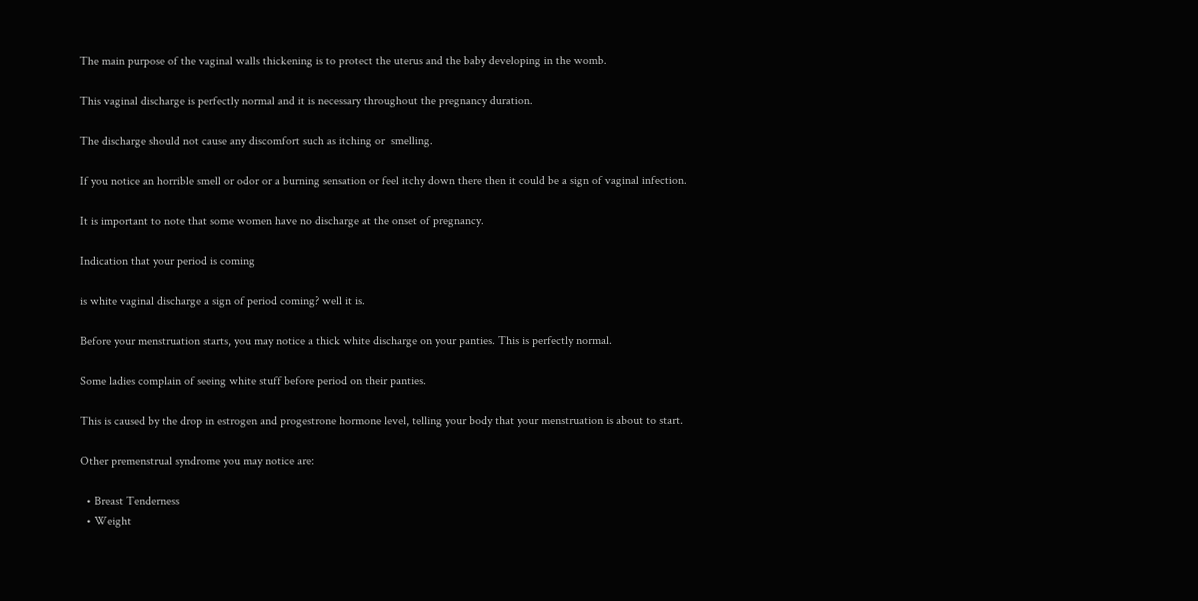The main purpose of the vaginal walls thickening is to protect the uterus and the baby developing in the womb.

This vaginal discharge is perfectly normal and it is necessary throughout the pregnancy duration.

The discharge should not cause any discomfort such as itching or  smelling.

If you notice an horrible smell or odor or a burning sensation or feel itchy down there then it could be a sign of vaginal infection.

It is important to note that some women have no discharge at the onset of pregnancy.

Indication that your period is coming

is white vaginal discharge a sign of period coming? well it is.

Before your menstruation starts, you may notice a thick white discharge on your panties. This is perfectly normal.

Some ladies complain of seeing white stuff before period on their panties.

This is caused by the drop in estrogen and progestrone hormone level, telling your body that your menstruation is about to start.

Other premenstrual syndrome you may notice are:

  • Breast Tenderness
  • Weight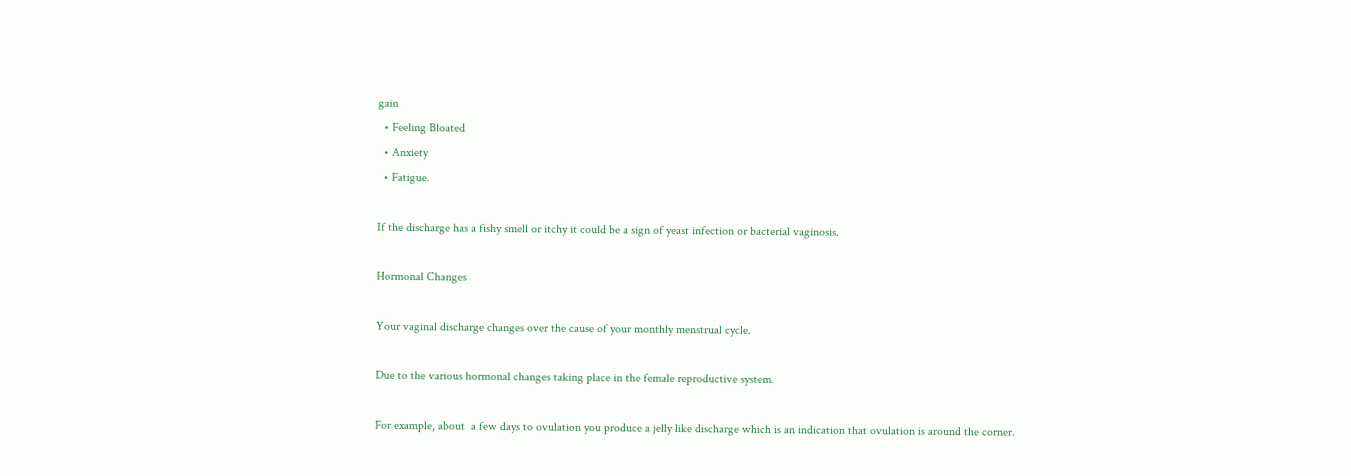gain
  • Feeling Bloated
  • Anxiety
  • Fatigue.

If the discharge has a fishy smell or itchy it could be a sign of yeast infection or bacterial vaginosis.

Hormonal Changes

Your vaginal discharge changes over the cause of your monthly menstrual cycle.

Due to the various hormonal changes taking place in the female reproductive system.

For example, about  a few days to ovulation you produce a jelly like discharge which is an indication that ovulation is around the corner.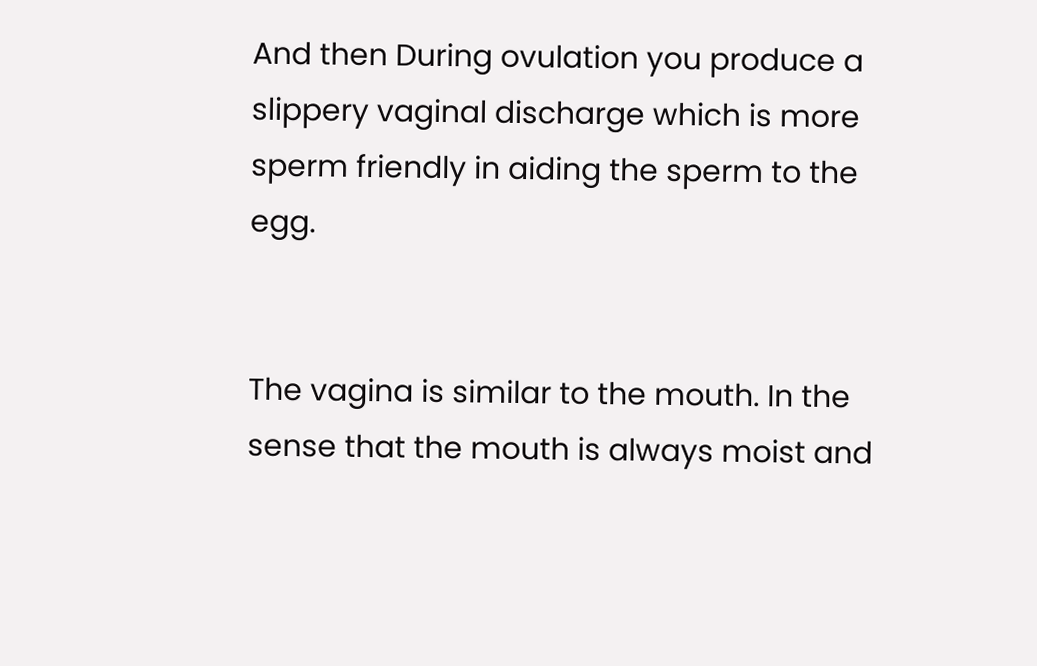And then During ovulation you produce a slippery vaginal discharge which is more sperm friendly in aiding the sperm to the egg.


The vagina is similar to the mouth. In the sense that the mouth is always moist and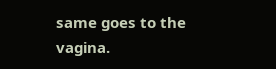same goes to the vagina.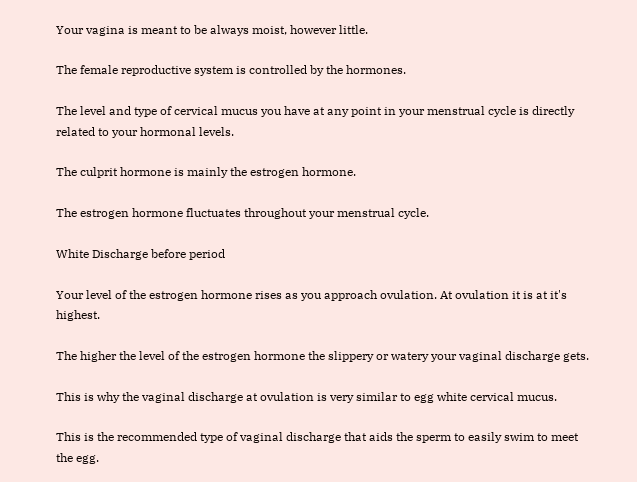Your vagina is meant to be always moist, however little.

The female reproductive system is controlled by the hormones.

The level and type of cervical mucus you have at any point in your menstrual cycle is directly related to your hormonal levels.

The culprit hormone is mainly the estrogen hormone.

The estrogen hormone fluctuates throughout your menstrual cycle.

White Discharge before period

Your level of the estrogen hormone rises as you approach ovulation. At ovulation it is at it's highest.

The higher the level of the estrogen hormone the slippery or watery your vaginal discharge gets.

This is why the vaginal discharge at ovulation is very similar to egg white cervical mucus.

This is the recommended type of vaginal discharge that aids the sperm to easily swim to meet the egg.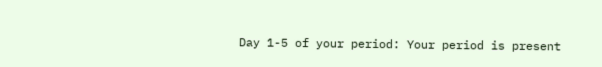Day 1-5 of your period: Your period is present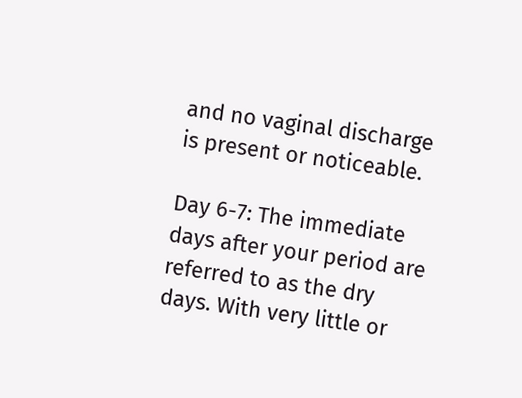and no vaginal discharge is present or noticeable.

Day 6-7: The immediate days after your period are referred to as the dry days. With very little or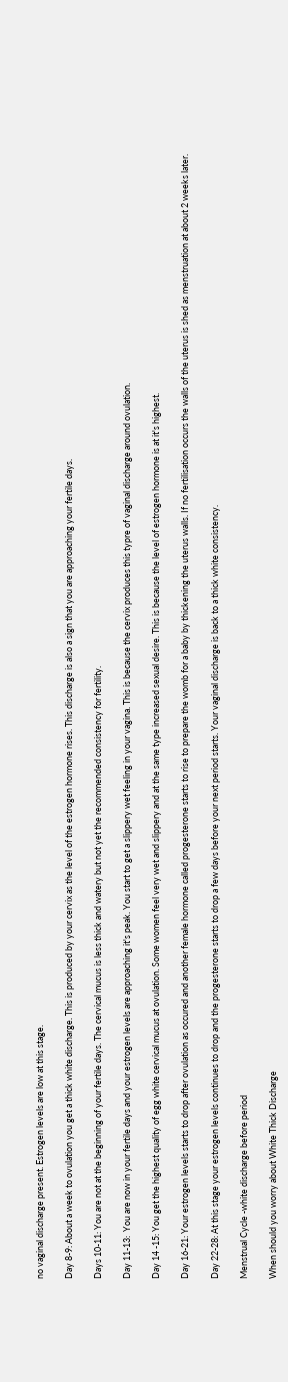no vaginal discharge present. Estrogen levels are low at this stage.

Day 8-9: About a week to ovulation you get a thick white discharge. This is produced by your cervix as the level of the estrogen hormone rises. This discharge is also a sign that you are approaching your fertile days.

Days 10-11: You are not at the beginning of your fertile days. The cervical mucus is less thick and watery but not yet the recommended consistency for fertility.

Day 11-13:  You are now in your fertile days and your estrogen levels are approaching it's peak. You start to get a slippery wet feeling in your vagina. This is because the cervix produces this typre of vaginal discharge around ovulation.

Day 14 -15: You get the highest quality of egg white cervical mucus at ovulation. Some women feel very wet and slippery and at the same type increased sexual desire. This is because the level of estrogen hormone is at it's highest.

Day 16-21: Your estrogen levels starts to drop after ovulation as occured and another female hormone called progesterone starts to rise to prepare the womb for a baby by thickening the uterus walls. If no fertilisation occurs the walls of the uterus is shed as menstruation at about 2 weeks later.

Day 22-28: At this stage your estrogen levels continues to drop and the progesterone starts to drop a few days before your next period starts. Your vaginal discharge is back to a thick white consistency.

Menstrual Cycle -white discharge before period

When should you worry about White Thick Discharge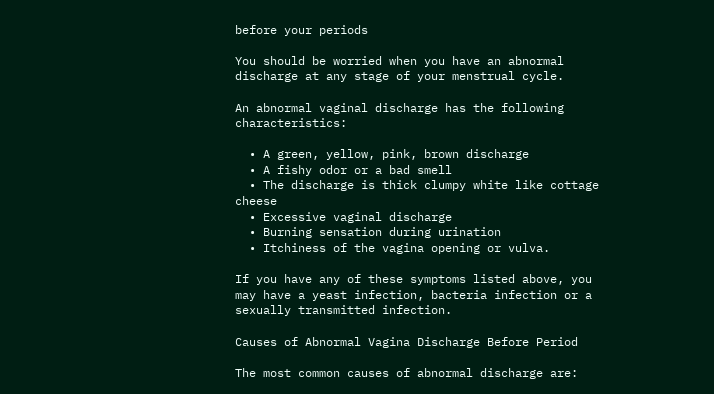before your periods

You should be worried when you have an abnormal discharge at any stage of your menstrual cycle.

An abnormal vaginal discharge has the following characteristics:

  • A green, yellow, pink, brown discharge
  • A fishy odor or a bad smell
  • The discharge is thick clumpy white like cottage cheese
  • Excessive vaginal discharge
  • Burning sensation during urination
  • Itchiness of the vagina opening or vulva.

If you have any of these symptoms listed above, you may have a yeast infection, bacteria infection or a sexually transmitted infection.

Causes of Abnormal Vagina Discharge Before Period

The most common causes of abnormal discharge are: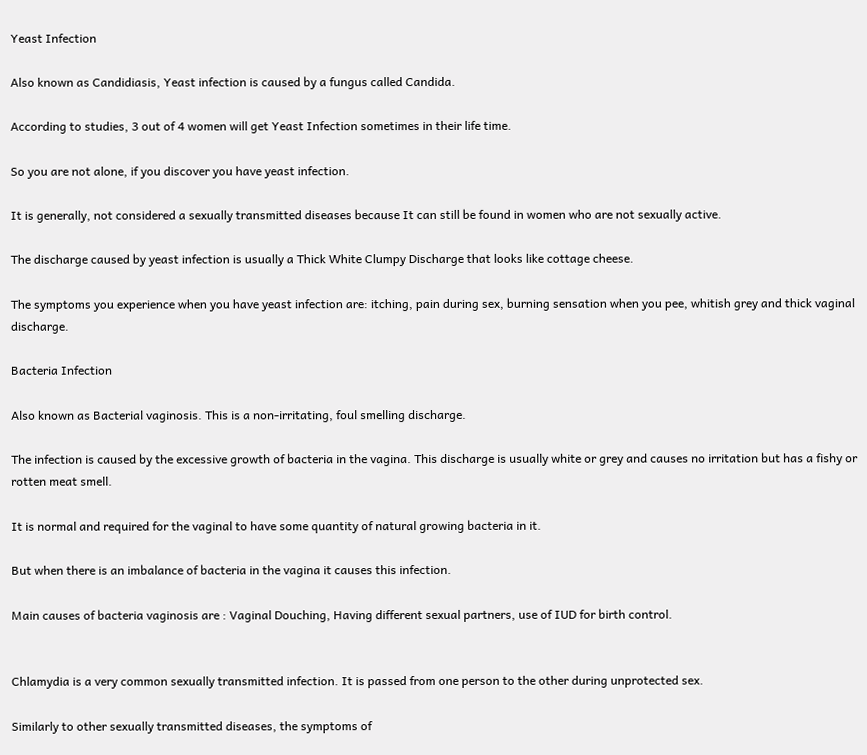Yeast Infection

Also known as Candidiasis, Yeast infection is caused by a fungus called Candida.

According to studies, 3 out of 4 women will get Yeast Infection sometimes in their life time.

So you are not alone, if you discover you have yeast infection.

It is generally, not considered a sexually transmitted diseases because It can still be found in women who are not sexually active.

The discharge caused by yeast infection is usually a Thick White Clumpy Discharge that looks like cottage cheese.

The symptoms you experience when you have yeast infection are: itching, pain during sex, burning sensation when you pee, whitish grey and thick vaginal discharge.

Bacteria Infection

Also known as Bacterial vaginosis. This is a non-irritating, foul smelling discharge.

The infection is caused by the excessive growth of bacteria in the vagina. This discharge is usually white or grey and causes no irritation but has a fishy or rotten meat smell.

It is normal and required for the vaginal to have some quantity of natural growing bacteria in it.

But when there is an imbalance of bacteria in the vagina it causes this infection.

Main causes of bacteria vaginosis are : Vaginal Douching, Having different sexual partners, use of IUD for birth control.


Chlamydia is a very common sexually transmitted infection. It is passed from one person to the other during unprotected sex.

Similarly to other sexually transmitted diseases, the symptoms of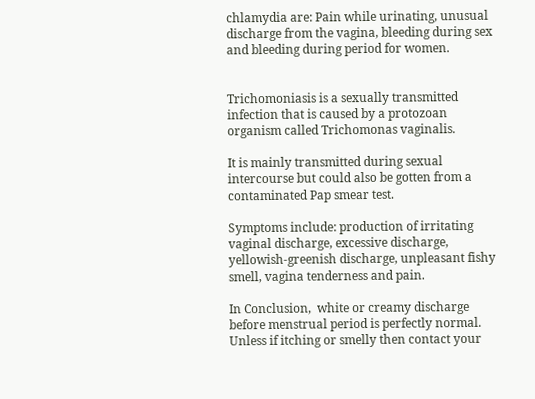chlamydia are: Pain while urinating, unusual discharge from the vagina, bleeding during sex and bleeding during period for women.


Trichomoniasis is a sexually transmitted infection that is caused by a protozoan organism called Trichomonas vaginalis.

It is mainly transmitted during sexual intercourse but could also be gotten from a contaminated Pap smear test.

Symptoms include: production of irritating vaginal discharge, excessive discharge, yellowish-greenish discharge, unpleasant fishy smell, vagina tenderness and pain.

In Conclusion,  white or creamy discharge before menstrual period is perfectly normal. Unless if itching or smelly then contact your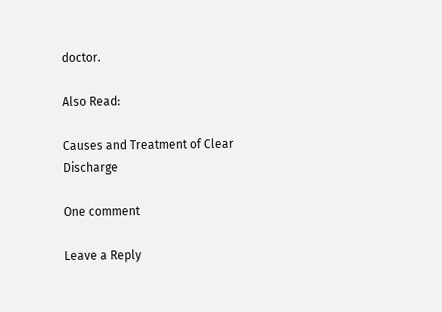doctor.

Also Read:

Causes and Treatment of Clear Discharge

One comment

Leave a Reply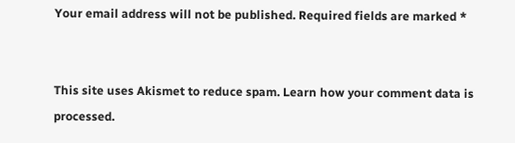Your email address will not be published. Required fields are marked *


This site uses Akismet to reduce spam. Learn how your comment data is processed.